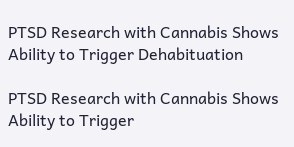PTSD Research with Cannabis Shows Ability to Trigger Dehabituation

PTSD Research with Cannabis Shows Ability to Trigger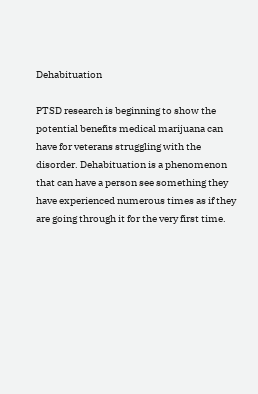Dehabituation

PTSD research is beginning to show the potential benefits medical marijuana can have for veterans struggling with the disorder. Dehabituation is a phenomenon that can have a person see something they have experienced numerous times as if they are going through it for the very first time.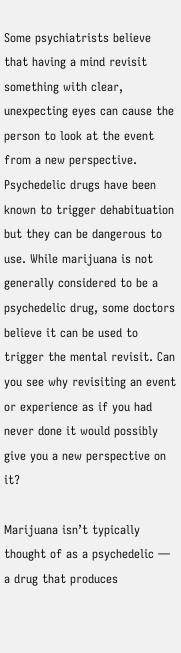Some psychiatrists believe that having a mind revisit something with clear, unexpecting eyes can cause the person to look at the event from a new perspective. Psychedelic drugs have been known to trigger dehabituation but they can be dangerous to use. While marijuana is not generally considered to be a psychedelic drug, some doctors believe it can be used to trigger the mental revisit. Can you see why revisiting an event or experience as if you had never done it would possibly give you a new perspective on it?

Marijuana isn’t typically thought of as a psychedelic — a drug that produces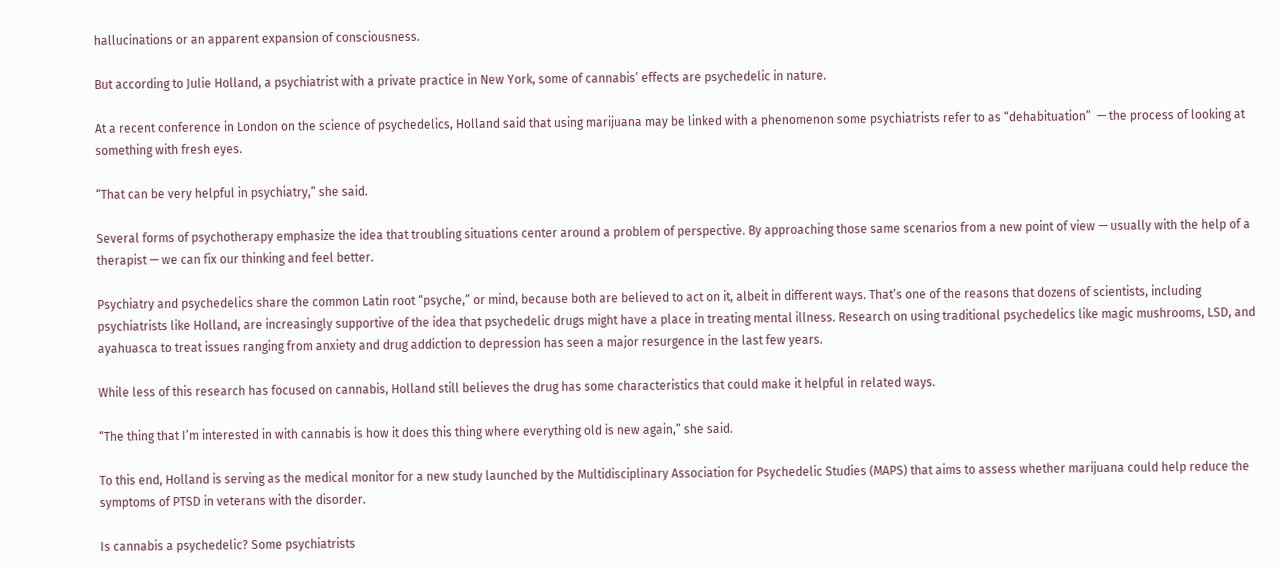hallucinations or an apparent expansion of consciousness.

But according to Julie Holland, a psychiatrist with a private practice in New York, some of cannabis’ effects are psychedelic in nature.

At a recent conference in London on the science of psychedelics, Holland said that using marijuana may be linked with a phenomenon some psychiatrists refer to as “dehabituation”  — the process of looking at something with fresh eyes.

“That can be very helpful in psychiatry,” she said.

Several forms of psychotherapy emphasize the idea that troubling situations center around a problem of perspective. By approaching those same scenarios from a new point of view — usually with the help of a therapist — we can fix our thinking and feel better.

Psychiatry and psychedelics share the common Latin root “psyche,” or mind, because both are believed to act on it, albeit in different ways. That’s one of the reasons that dozens of scientists, including psychiatrists like Holland, are increasingly supportive of the idea that psychedelic drugs might have a place in treating mental illness. Research on using traditional psychedelics like magic mushrooms, LSD, and ayahuasca to treat issues ranging from anxiety and drug addiction to depression has seen a major resurgence in the last few years.

While less of this research has focused on cannabis, Holland still believes the drug has some characteristics that could make it helpful in related ways.

“The thing that I’m interested in with cannabis is how it does this thing where everything old is new again,” she said.

To this end, Holland is serving as the medical monitor for a new study launched by the Multidisciplinary Association for Psychedelic Studies (MAPS) that aims to assess whether marijuana could help reduce the symptoms of PTSD in veterans with the disorder.

Is cannabis a psychedelic? Some psychiatrists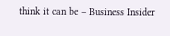think it can be – Business Insider